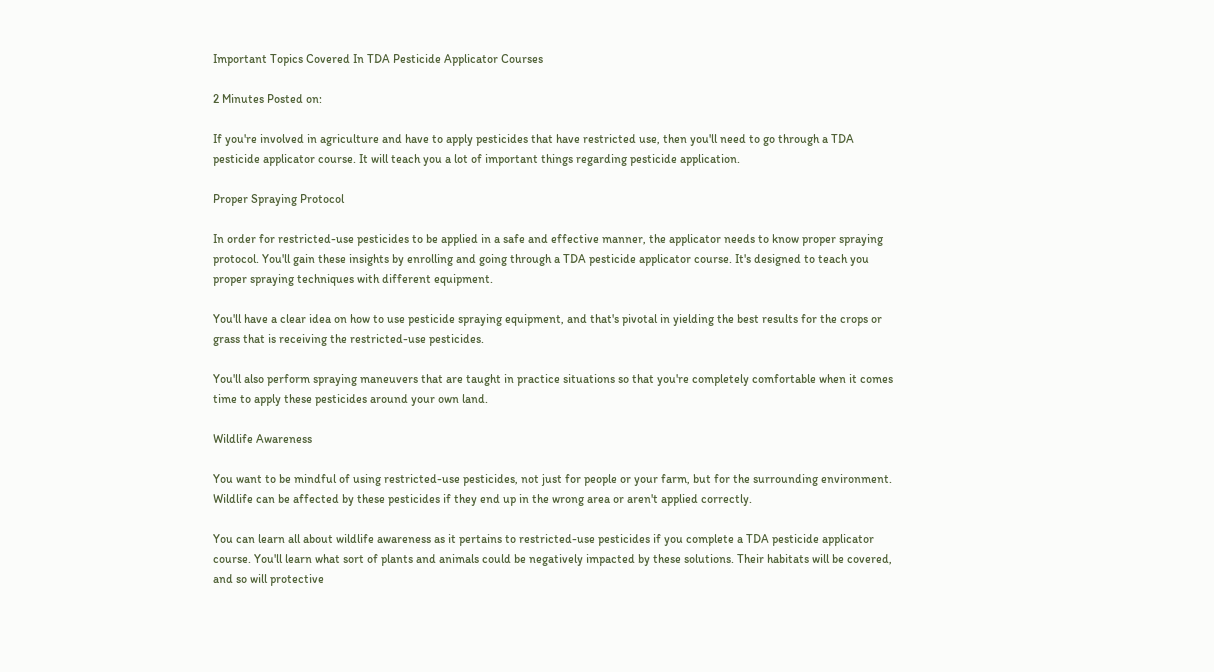Important Topics Covered In TDA Pesticide Applicator Courses

2 Minutes Posted on:

If you're involved in agriculture and have to apply pesticides that have restricted use, then you'll need to go through a TDA pesticide applicator course. It will teach you a lot of important things regarding pesticide application.

Proper Spraying Protocol

In order for restricted-use pesticides to be applied in a safe and effective manner, the applicator needs to know proper spraying protocol. You'll gain these insights by enrolling and going through a TDA pesticide applicator course. It's designed to teach you proper spraying techniques with different equipment.

You'll have a clear idea on how to use pesticide spraying equipment, and that's pivotal in yielding the best results for the crops or grass that is receiving the restricted-use pesticides.

You'll also perform spraying maneuvers that are taught in practice situations so that you're completely comfortable when it comes time to apply these pesticides around your own land.

Wildlife Awareness

You want to be mindful of using restricted-use pesticides, not just for people or your farm, but for the surrounding environment. Wildlife can be affected by these pesticides if they end up in the wrong area or aren't applied correctly.

You can learn all about wildlife awareness as it pertains to restricted-use pesticides if you complete a TDA pesticide applicator course. You'll learn what sort of plants and animals could be negatively impacted by these solutions. Their habitats will be covered, and so will protective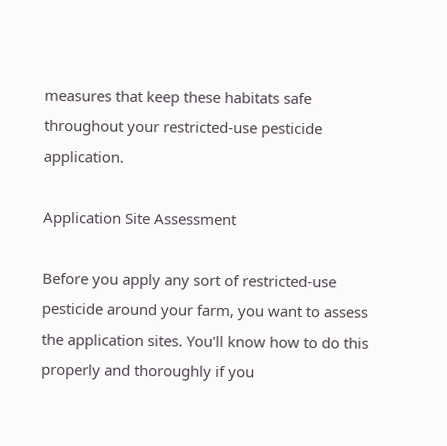measures that keep these habitats safe throughout your restricted-use pesticide application.

Application Site Assessment

Before you apply any sort of restricted-use pesticide around your farm, you want to assess the application sites. You'll know how to do this properly and thoroughly if you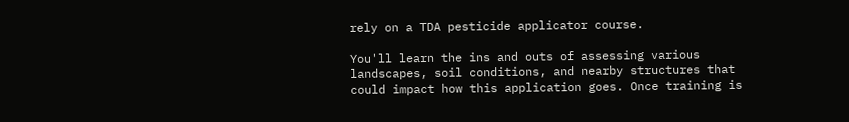rely on a TDA pesticide applicator course.

You'll learn the ins and outs of assessing various landscapes, soil conditions, and nearby structures that could impact how this application goes. Once training is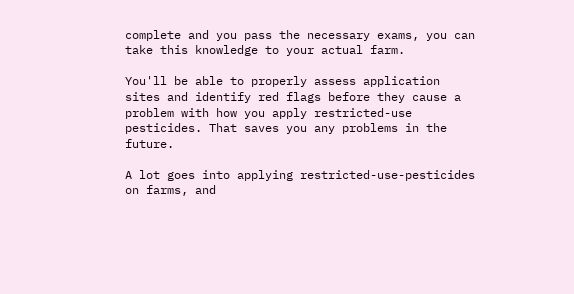complete and you pass the necessary exams, you can take this knowledge to your actual farm.

You'll be able to properly assess application sites and identify red flags before they cause a problem with how you apply restricted-use pesticides. That saves you any problems in the future.

A lot goes into applying restricted-use-pesticides on farms, and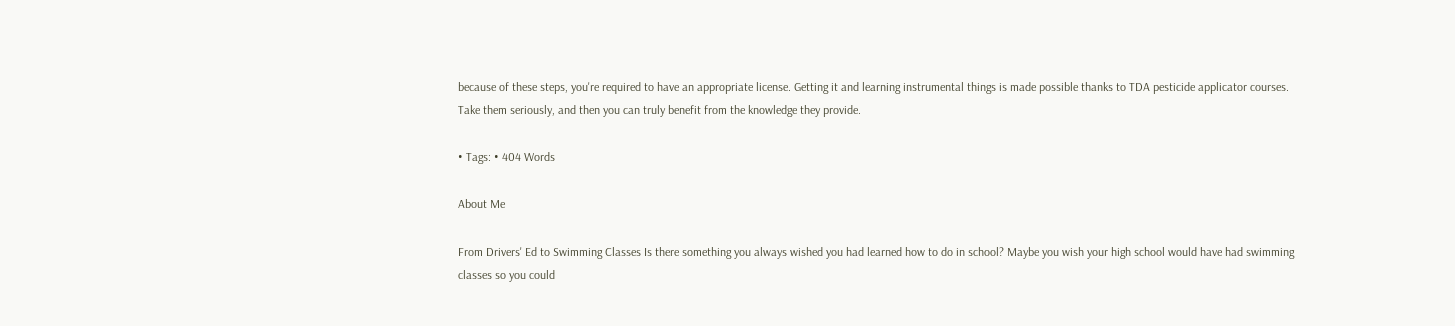because of these steps, you're required to have an appropriate license. Getting it and learning instrumental things is made possible thanks to TDA pesticide applicator courses. Take them seriously, and then you can truly benefit from the knowledge they provide.

• Tags: • 404 Words

About Me

From Drivers' Ed to Swimming Classes Is there something you always wished you had learned how to do in school? Maybe you wish your high school would have had swimming classes so you could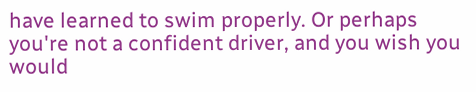have learned to swim properly. Or perhaps you're not a confident driver, and you wish you would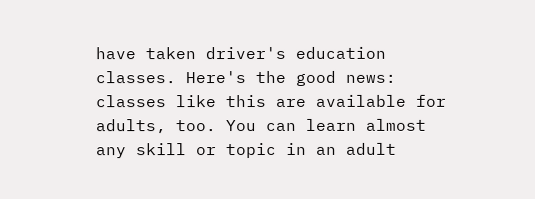have taken driver's education classes. Here's the good news: classes like this are available for adults, too. You can learn almost any skill or topic in an adult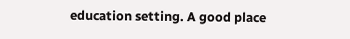education setting. A good place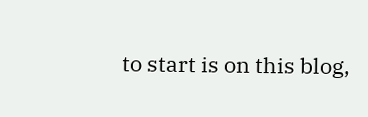to start is on this blog,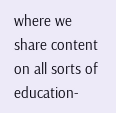where we share content on all sorts of education-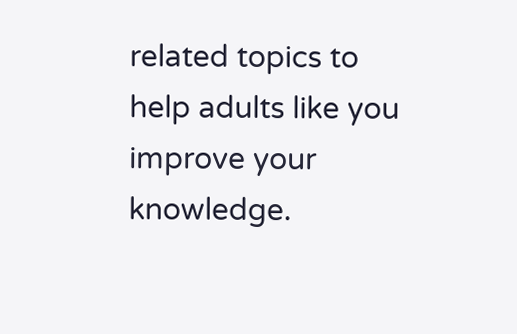related topics to help adults like you improve your knowledge.